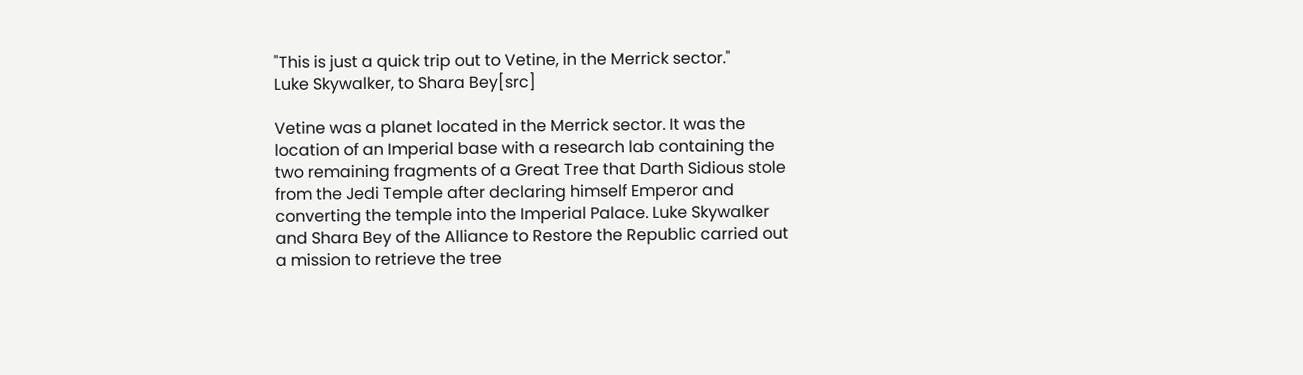"This is just a quick trip out to Vetine, in the Merrick sector."
Luke Skywalker, to Shara Bey[src]

Vetine was a planet located in the Merrick sector. It was the location of an Imperial base with a research lab containing the two remaining fragments of a Great Tree that Darth Sidious stole from the Jedi Temple after declaring himself Emperor and converting the temple into the Imperial Palace. Luke Skywalker and Shara Bey of the Alliance to Restore the Republic carried out a mission to retrieve the tree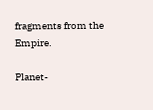fragments from the Empire.

Planet-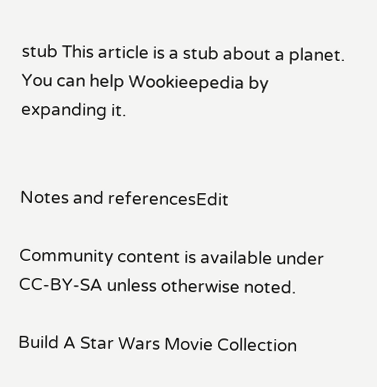stub This article is a stub about a planet. You can help Wookieepedia by expanding it.


Notes and referencesEdit

Community content is available under CC-BY-SA unless otherwise noted.

Build A Star Wars Movie Collection